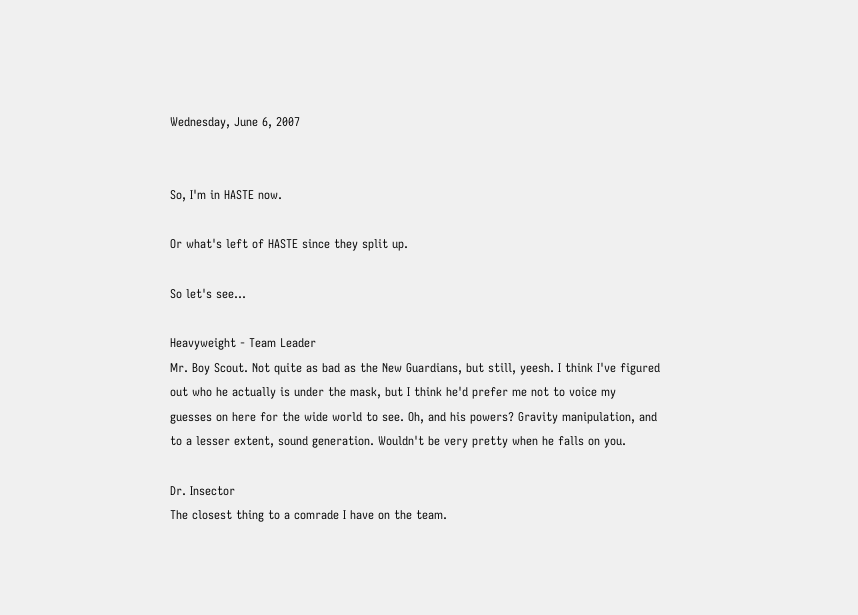Wednesday, June 6, 2007


So, I'm in HASTE now.

Or what's left of HASTE since they split up.

So let's see...

Heavyweight - Team Leader
Mr. Boy Scout. Not quite as bad as the New Guardians, but still, yeesh. I think I've figured out who he actually is under the mask, but I think he'd prefer me not to voice my guesses on here for the wide world to see. Oh, and his powers? Gravity manipulation, and to a lesser extent, sound generation. Wouldn't be very pretty when he falls on you.

Dr. Insector
The closest thing to a comrade I have on the team.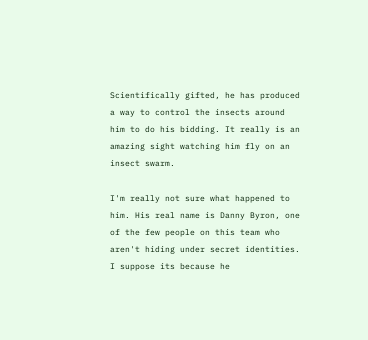Scientifically gifted, he has produced a way to control the insects around him to do his bidding. It really is an amazing sight watching him fly on an insect swarm.

I'm really not sure what happened to him. His real name is Danny Byron, one of the few people on this team who aren't hiding under secret identities. I suppose its because he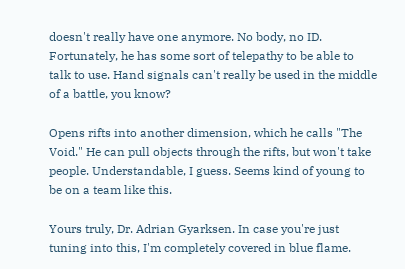doesn't really have one anymore. No body, no ID. Fortunately, he has some sort of telepathy to be able to talk to use. Hand signals can't really be used in the middle of a battle, you know?

Opens rifts into another dimension, which he calls "The Void." He can pull objects through the rifts, but won't take people. Understandable, I guess. Seems kind of young to be on a team like this.

Yours truly, Dr. Adrian Gyarksen. In case you're just tuning into this, I'm completely covered in blue flame.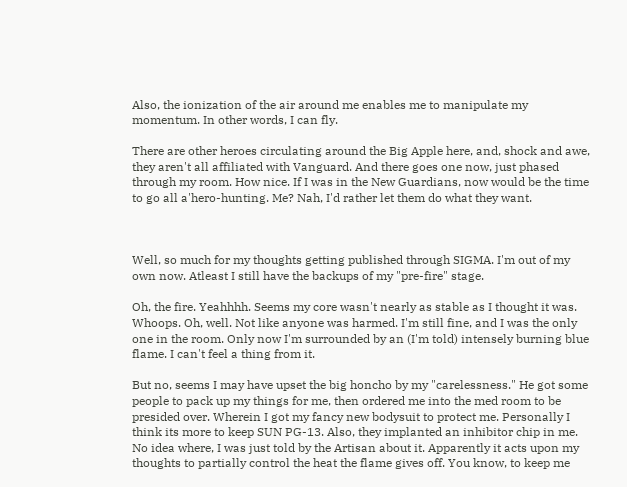Also, the ionization of the air around me enables me to manipulate my momentum. In other words, I can fly.

There are other heroes circulating around the Big Apple here, and, shock and awe, they aren't all affiliated with Vanguard. And there goes one now, just phased through my room. How nice. If I was in the New Guardians, now would be the time to go all a'hero-hunting. Me? Nah, I'd rather let them do what they want.



Well, so much for my thoughts getting published through SIGMA. I'm out of my own now. Atleast I still have the backups of my "pre-fire" stage.

Oh, the fire. Yeahhhh. Seems my core wasn't nearly as stable as I thought it was. Whoops. Oh, well. Not like anyone was harmed. I'm still fine, and I was the only one in the room. Only now I'm surrounded by an (I'm told) intensely burning blue flame. I can't feel a thing from it.

But no, seems I may have upset the big honcho by my "carelessness." He got some people to pack up my things for me, then ordered me into the med room to be presided over. Wherein I got my fancy new bodysuit to protect me. Personally I think its more to keep SUN PG-13. Also, they implanted an inhibitor chip in me. No idea where, I was just told by the Artisan about it. Apparently it acts upon my thoughts to partially control the heat the flame gives off. You know, to keep me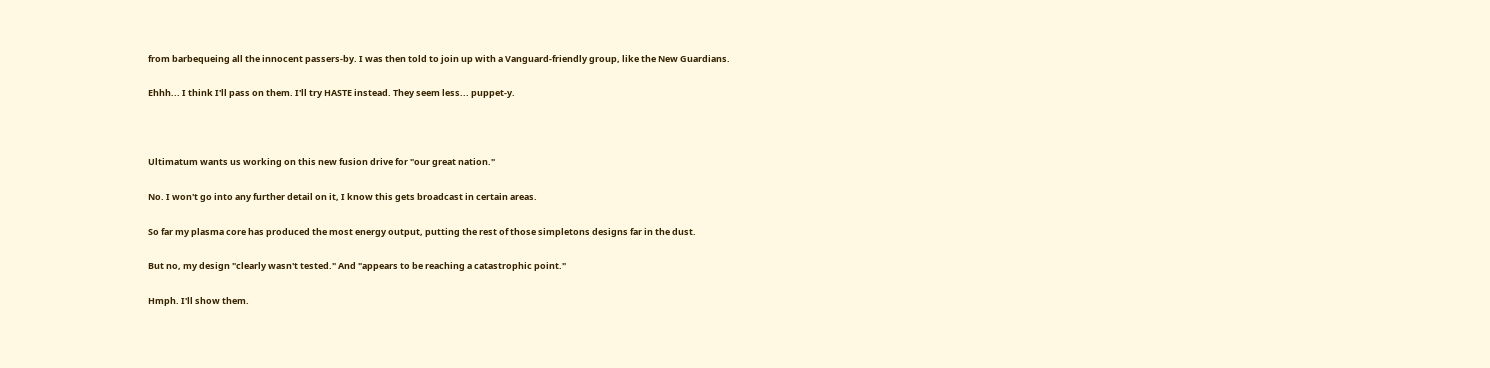from barbequeing all the innocent passers-by. I was then told to join up with a Vanguard-friendly group, like the New Guardians.

Ehhh... I think I'll pass on them. I'll try HASTE instead. They seem less... puppet-y.



Ultimatum wants us working on this new fusion drive for "our great nation."

No. I won't go into any further detail on it, I know this gets broadcast in certain areas.

So far my plasma core has produced the most energy output, putting the rest of those simpletons designs far in the dust.

But no, my design "clearly wasn't tested." And "appears to be reaching a catastrophic point."

Hmph. I'll show them.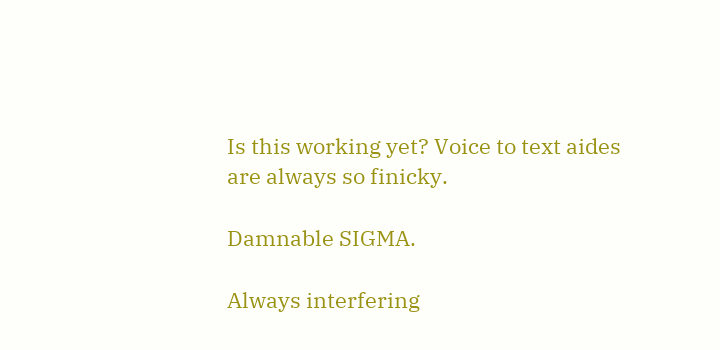Is this working yet? Voice to text aides are always so finicky.

Damnable SIGMA.

Always interfering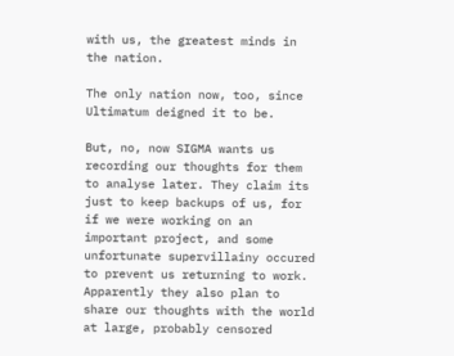with us, the greatest minds in the nation.

The only nation now, too, since Ultimatum deigned it to be.

But, no, now SIGMA wants us recording our thoughts for them to analyse later. They claim its just to keep backups of us, for if we were working on an important project, and some unfortunate supervillainy occured to prevent us returning to work. Apparently they also plan to share our thoughts with the world at large, probably censored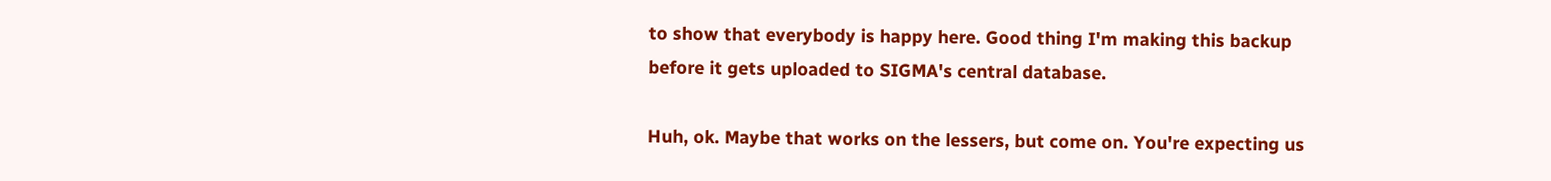to show that everybody is happy here. Good thing I'm making this backup before it gets uploaded to SIGMA's central database.

Huh, ok. Maybe that works on the lessers, but come on. You're expecting us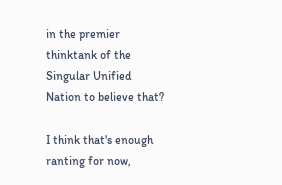in the premier thinktank of the Singular Unified Nation to believe that?

I think that's enough ranting for now,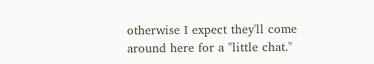otherwise I expect they'll come around here for a "little chat."